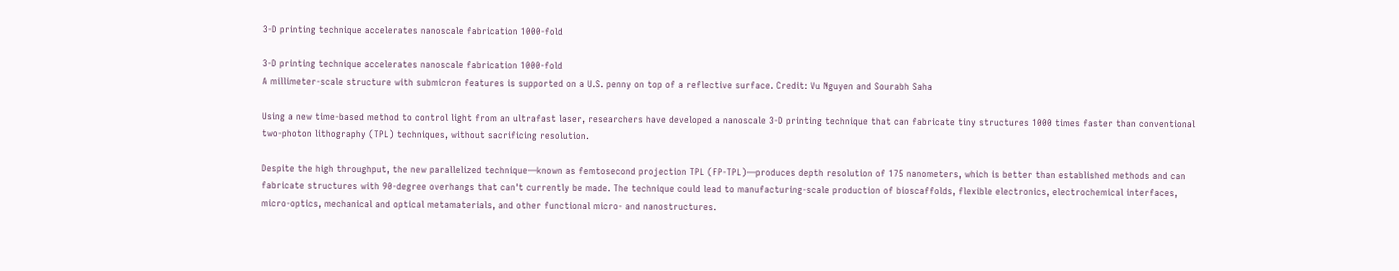3-D printing technique accelerates nanoscale fabrication 1000-fold

3-D printing technique accelerates nanoscale fabrication 1000-fold
A millimeter-scale structure with submicron features is supported on a U.S. penny on top of a reflective surface. Credit: Vu Nguyen and Sourabh Saha

Using a new time-based method to control light from an ultrafast laser, researchers have developed a nanoscale 3-D printing technique that can fabricate tiny structures 1000 times faster than conventional two-photon lithography (TPL) techniques, without sacrificing resolution.

Despite the high throughput, the new parallelized technique—known as femtosecond projection TPL (FP-TPL)—produces depth resolution of 175 nanometers, which is better than established methods and can fabricate structures with 90-degree overhangs that can't currently be made. The technique could lead to manufacturing-scale production of bioscaffolds, flexible electronics, electrochemical interfaces, micro-optics, mechanical and optical metamaterials, and other functional micro- and nanostructures.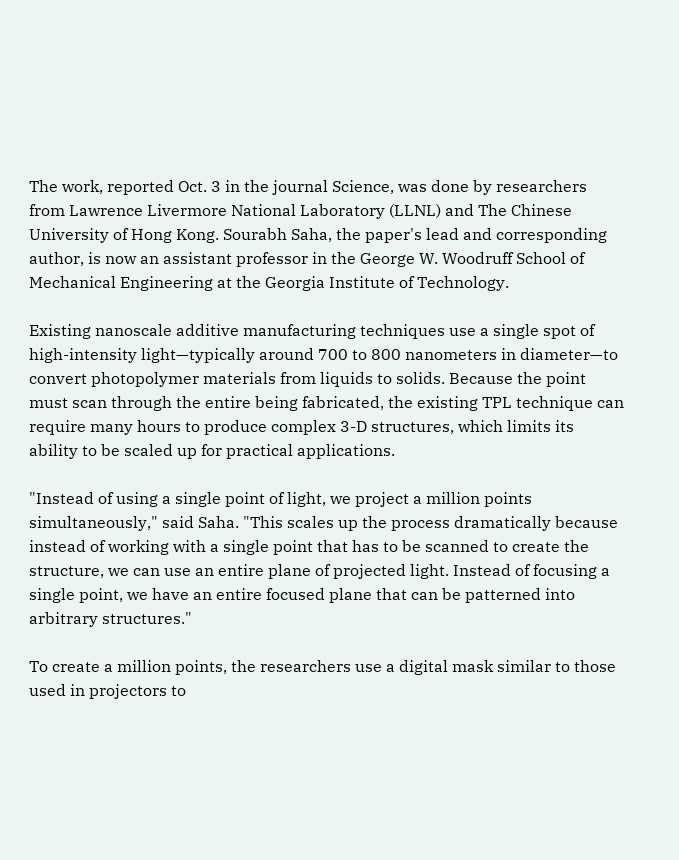The work, reported Oct. 3 in the journal Science, was done by researchers from Lawrence Livermore National Laboratory (LLNL) and The Chinese University of Hong Kong. Sourabh Saha, the paper's lead and corresponding author, is now an assistant professor in the George W. Woodruff School of Mechanical Engineering at the Georgia Institute of Technology.

Existing nanoscale additive manufacturing techniques use a single spot of high-intensity light—typically around 700 to 800 nanometers in diameter—to convert photopolymer materials from liquids to solids. Because the point must scan through the entire being fabricated, the existing TPL technique can require many hours to produce complex 3-D structures, which limits its ability to be scaled up for practical applications.

"Instead of using a single point of light, we project a million points simultaneously," said Saha. "This scales up the process dramatically because instead of working with a single point that has to be scanned to create the structure, we can use an entire plane of projected light. Instead of focusing a single point, we have an entire focused plane that can be patterned into arbitrary structures."

To create a million points, the researchers use a digital mask similar to those used in projectors to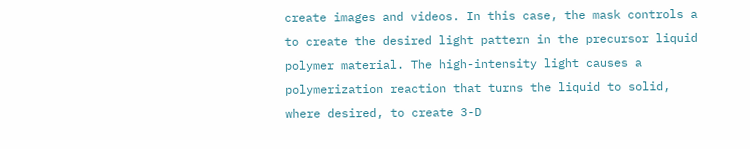create images and videos. In this case, the mask controls a to create the desired light pattern in the precursor liquid polymer material. The high-intensity light causes a polymerization reaction that turns the liquid to solid, where desired, to create 3-D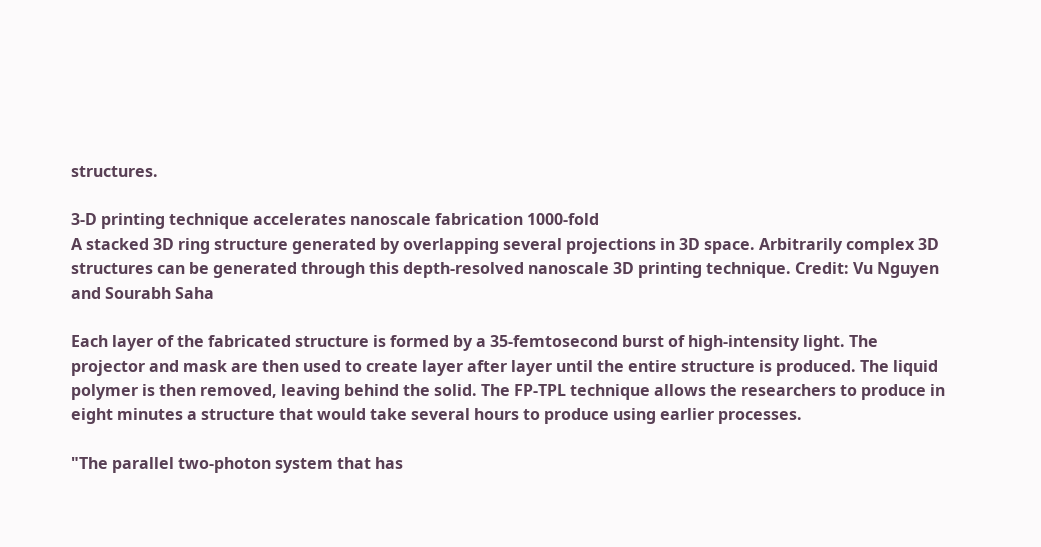structures.

3-D printing technique accelerates nanoscale fabrication 1000-fold
A stacked 3D ring structure generated by overlapping several projections in 3D space. Arbitrarily complex 3D structures can be generated through this depth-resolved nanoscale 3D printing technique. Credit: Vu Nguyen and Sourabh Saha

Each layer of the fabricated structure is formed by a 35-femtosecond burst of high-intensity light. The projector and mask are then used to create layer after layer until the entire structure is produced. The liquid polymer is then removed, leaving behind the solid. The FP-TPL technique allows the researchers to produce in eight minutes a structure that would take several hours to produce using earlier processes.

"The parallel two-photon system that has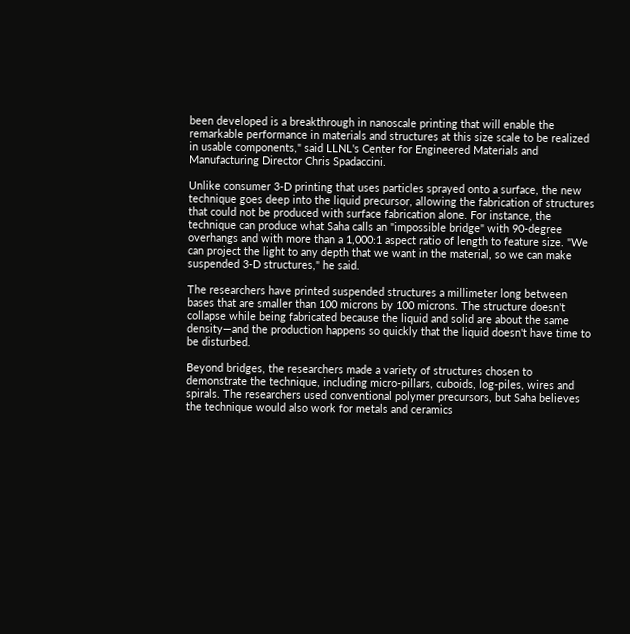been developed is a breakthrough in nanoscale printing that will enable the remarkable performance in materials and structures at this size scale to be realized in usable components," said LLNL's Center for Engineered Materials and Manufacturing Director Chris Spadaccini.

Unlike consumer 3-D printing that uses particles sprayed onto a surface, the new technique goes deep into the liquid precursor, allowing the fabrication of structures that could not be produced with surface fabrication alone. For instance, the technique can produce what Saha calls an "impossible bridge" with 90-degree overhangs and with more than a 1,000:1 aspect ratio of length to feature size. "We can project the light to any depth that we want in the material, so we can make suspended 3-D structures," he said.

The researchers have printed suspended structures a millimeter long between bases that are smaller than 100 microns by 100 microns. The structure doesn't collapse while being fabricated because the liquid and solid are about the same density—and the production happens so quickly that the liquid doesn't have time to be disturbed.

Beyond bridges, the researchers made a variety of structures chosen to demonstrate the technique, including micro-pillars, cuboids, log-piles, wires and spirals. The researchers used conventional polymer precursors, but Saha believes the technique would also work for metals and ceramics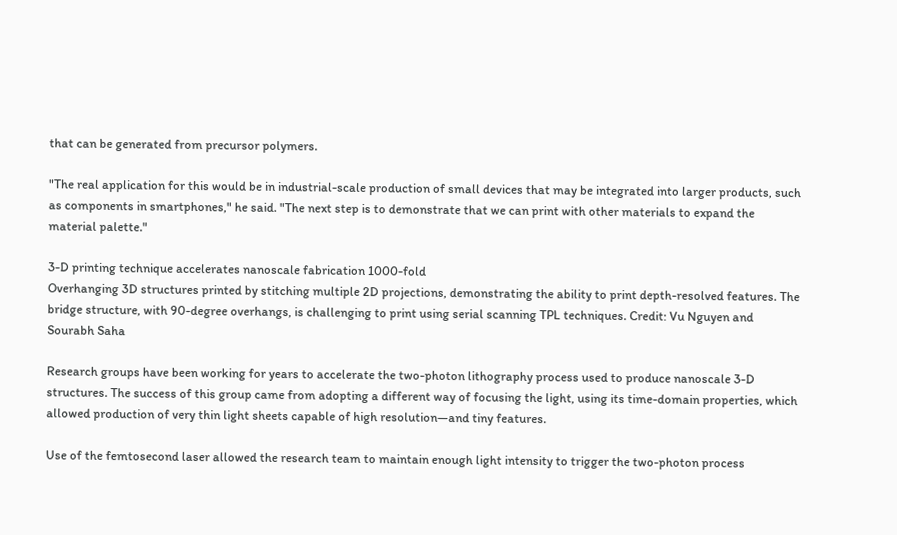that can be generated from precursor polymers.

"The real application for this would be in industrial-scale production of small devices that may be integrated into larger products, such as components in smartphones," he said. "The next step is to demonstrate that we can print with other materials to expand the material palette."

3-D printing technique accelerates nanoscale fabrication 1000-fold
Overhanging 3D structures printed by stitching multiple 2D projections, demonstrating the ability to print depth-resolved features. The bridge structure, with 90-degree overhangs, is challenging to print using serial scanning TPL techniques. Credit: Vu Nguyen and Sourabh Saha

Research groups have been working for years to accelerate the two-photon lithography process used to produce nanoscale 3-D structures. The success of this group came from adopting a different way of focusing the light, using its time-domain properties, which allowed production of very thin light sheets capable of high resolution—and tiny features.

Use of the femtosecond laser allowed the research team to maintain enough light intensity to trigger the two-photon process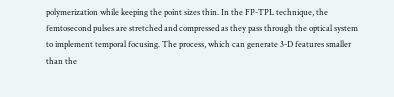polymerization while keeping the point sizes thin. In the FP-TPL technique, the femtosecond pulses are stretched and compressed as they pass through the optical system to implement temporal focusing. The process, which can generate 3-D features smaller than the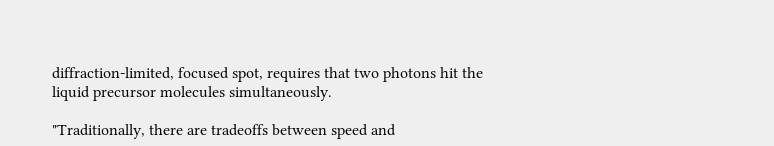diffraction-limited, focused spot, requires that two photons hit the liquid precursor molecules simultaneously.

"Traditionally, there are tradeoffs between speed and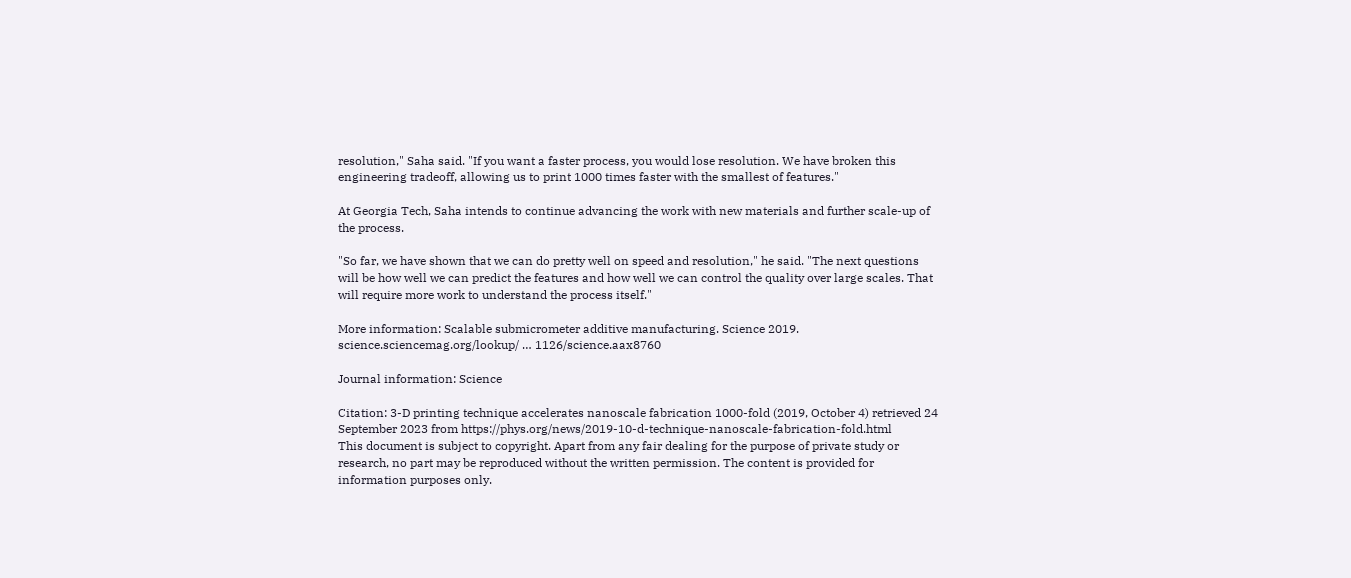resolution," Saha said. "If you want a faster process, you would lose resolution. We have broken this engineering tradeoff, allowing us to print 1000 times faster with the smallest of features."

At Georgia Tech, Saha intends to continue advancing the work with new materials and further scale-up of the process.

"So far, we have shown that we can do pretty well on speed and resolution," he said. "The next questions will be how well we can predict the features and how well we can control the quality over large scales. That will require more work to understand the process itself."

More information: Scalable submicrometer additive manufacturing. Science 2019. science.sciencemag.org/lookup/ … 1126/science.aax8760

Journal information: Science

Citation: 3-D printing technique accelerates nanoscale fabrication 1000-fold (2019, October 4) retrieved 24 September 2023 from https://phys.org/news/2019-10-d-technique-nanoscale-fabrication-fold.html
This document is subject to copyright. Apart from any fair dealing for the purpose of private study or research, no part may be reproduced without the written permission. The content is provided for information purposes only.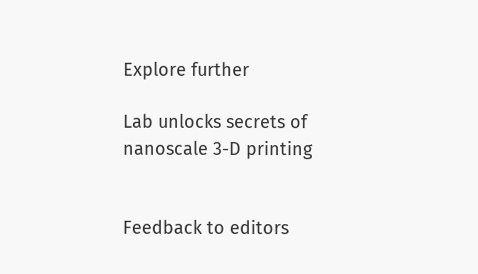Explore further

Lab unlocks secrets of nanoscale 3-D printing


Feedback to editors